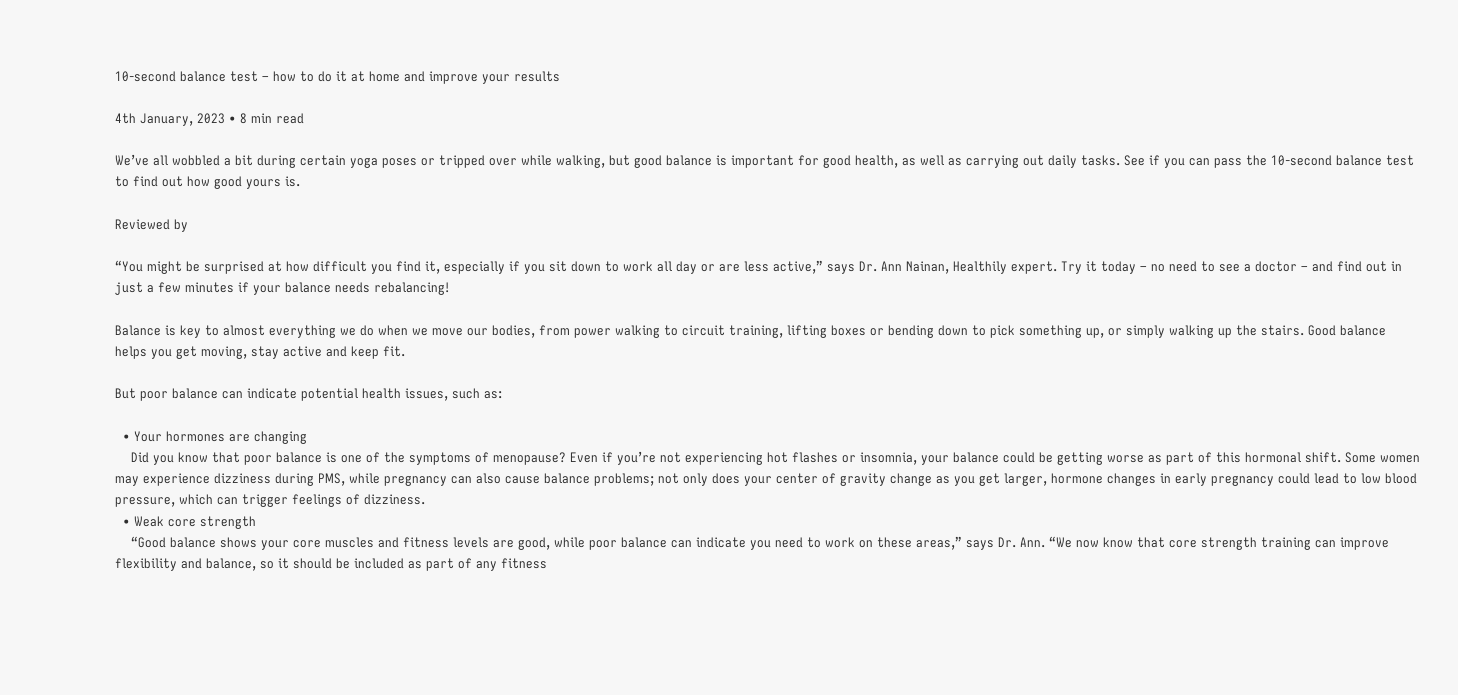10-second balance test – how to do it at home and improve your results

4th January, 2023 • 8 min read

We’ve all wobbled a bit during certain yoga poses or tripped over while walking, but good balance is important for good health, as well as carrying out daily tasks. See if you can pass the 10-second balance test to find out how good yours is.

Reviewed by

“You might be surprised at how difficult you find it, especially if you sit down to work all day or are less active,” says Dr. Ann Nainan, Healthily expert. Try it today – no need to see a doctor – and find out in just a few minutes if your balance needs rebalancing!

Balance is key to almost everything we do when we move our bodies, from power walking to circuit training, lifting boxes or bending down to pick something up, or simply walking up the stairs. Good balance helps you get moving, stay active and keep fit.

But poor balance can indicate potential health issues, such as:

  • Your hormones are changing
    Did you know that poor balance is one of the symptoms of menopause? Even if you’re not experiencing hot flashes or insomnia, your balance could be getting worse as part of this hormonal shift. Some women may experience dizziness during PMS, while pregnancy can also cause balance problems; not only does your center of gravity change as you get larger, hormone changes in early pregnancy could lead to low blood pressure, which can trigger feelings of dizziness.
  • Weak core strength
    “Good balance shows your core muscles and fitness levels are good, while poor balance can indicate you need to work on these areas,” says Dr. Ann. “We now know that core strength training can improve flexibility and balance, so it should be included as part of any fitness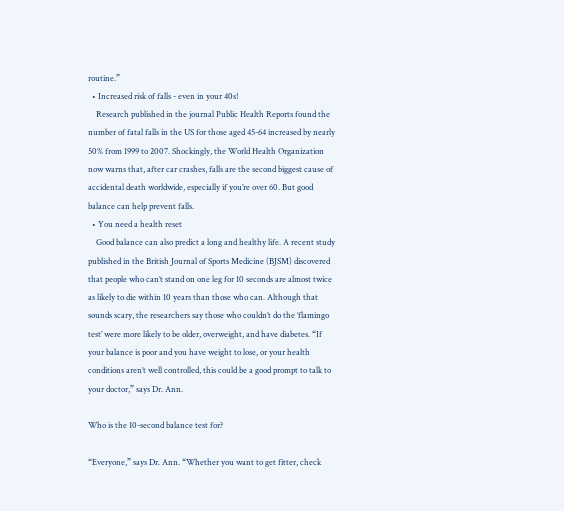routine.”
  • Increased risk of falls - even in your 40s!
    Research published in the journal Public Health Reports found the number of fatal falls in the US for those aged 45-64 increased by nearly 50% from 1999 to 2007. Shockingly, the World Health Organization now warns that, after car crashes, falls are the second biggest cause of accidental death worldwide, especially if you’re over 60. But good balance can help prevent falls.
  • You need a health reset
    Good balance can also predict a long and healthy life. A recent study published in the British Journal of Sports Medicine (BJSM) discovered that people who can’t stand on one leg for 10 seconds are almost twice as likely to die within 10 years than those who can. Although that sounds scary, the researchers say those who couldn’t do the ‘flamingo test’ were more likely to be older, overweight, and have diabetes. “If your balance is poor and you have weight to lose, or your health conditions aren’t well controlled, this could be a good prompt to talk to your doctor,” says Dr. Ann.

Who is the 10-second balance test for?

“Everyone,” says Dr. Ann. “Whether you want to get fitter, check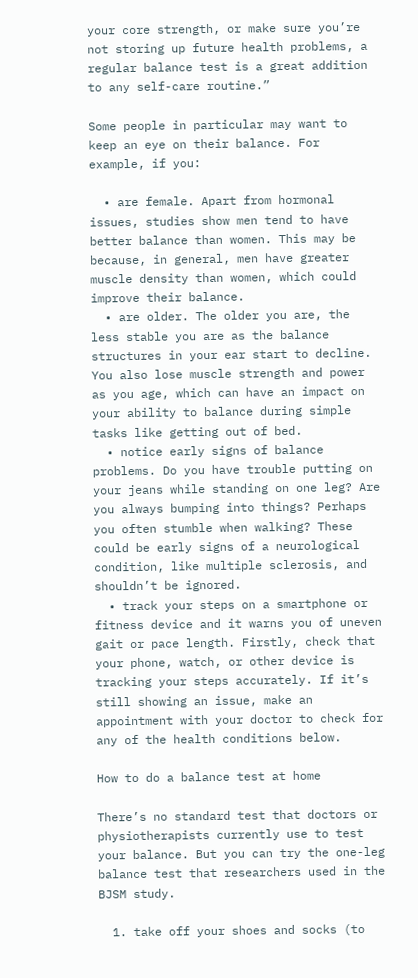your core strength, or make sure you’re not storing up future health problems, a regular balance test is a great addition to any self-care routine.”

Some people in particular may want to keep an eye on their balance. For example, if you:

  • are female. Apart from hormonal issues, studies show men tend to have better balance than women. This may be because, in general, men have greater muscle density than women, which could improve their balance.
  • are older. The older you are, the less stable you are as the balance structures in your ear start to decline. You also lose muscle strength and power as you age, which can have an impact on your ability to balance during simple tasks like getting out of bed.
  • notice early signs of balance problems. Do you have trouble putting on your jeans while standing on one leg? Are you always bumping into things? Perhaps you often stumble when walking? These could be early signs of a neurological condition, like multiple sclerosis, and shouldn’t be ignored.
  • track your steps on a smartphone or fitness device and it warns you of uneven gait or pace length. Firstly, check that your phone, watch, or other device is tracking your steps accurately. If it’s still showing an issue, make an appointment with your doctor to check for any of the health conditions below.

How to do a balance test at home

There’s no standard test that doctors or physiotherapists currently use to test your balance. But you can try the one-leg balance test that researchers used in the BJSM study.

  1. take off your shoes and socks (to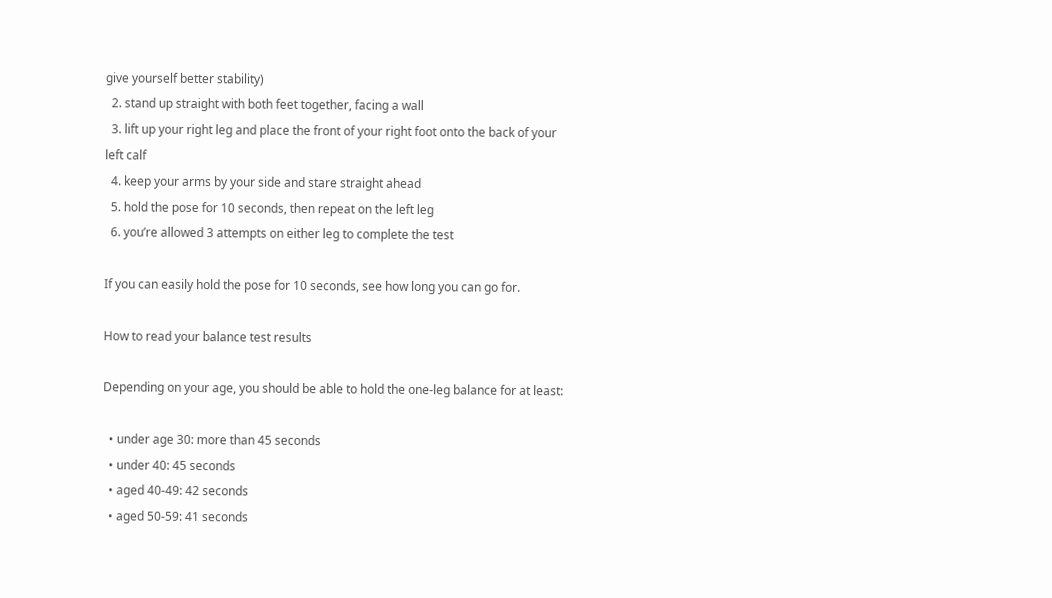give yourself better stability)
  2. stand up straight with both feet together, facing a wall
  3. lift up your right leg and place the front of your right foot onto the back of your left calf
  4. keep your arms by your side and stare straight ahead
  5. hold the pose for 10 seconds, then repeat on the left leg
  6. you’re allowed 3 attempts on either leg to complete the test

If you can easily hold the pose for 10 seconds, see how long you can go for.

How to read your balance test results

Depending on your age, you should be able to hold the one-leg balance for at least:

  • under age 30: more than 45 seconds
  • under 40: 45 seconds
  • aged 40-49: 42 seconds
  • aged 50-59: 41 seconds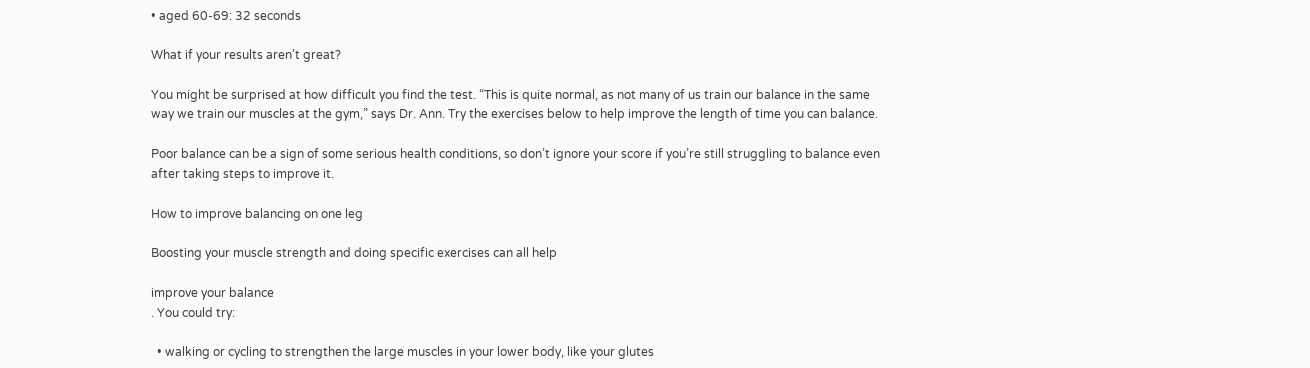• aged 60-69: 32 seconds

What if your results aren’t great?

You might be surprised at how difficult you find the test. “This is quite normal, as not many of us train our balance in the same way we train our muscles at the gym,” says Dr. Ann. Try the exercises below to help improve the length of time you can balance.

Poor balance can be a sign of some serious health conditions, so don’t ignore your score if you’re still struggling to balance even after taking steps to improve it.

How to improve balancing on one leg

Boosting your muscle strength and doing specific exercises can all help

improve your balance
. You could try:

  • walking or cycling to strengthen the large muscles in your lower body, like your glutes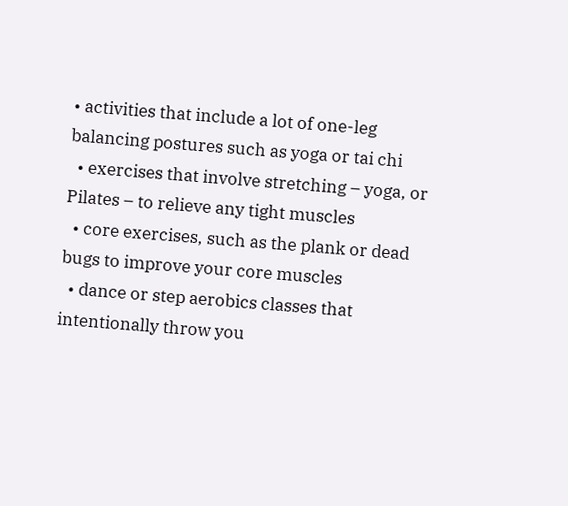• activities that include a lot of one-leg balancing postures such as yoga or tai chi
  • exercises that involve stretching – yoga, or Pilates – to relieve any tight muscles
  • core exercises, such as the plank or dead bugs to improve your core muscles
  • dance or step aerobics classes that intentionally throw you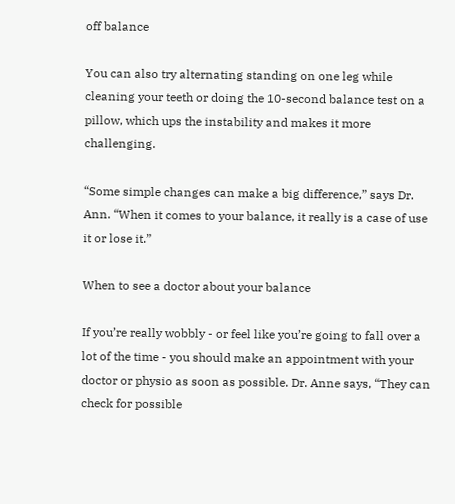off balance

You can also try alternating standing on one leg while cleaning your teeth or doing the 10-second balance test on a pillow, which ups the instability and makes it more challenging.

“Some simple changes can make a big difference,” says Dr. Ann. “When it comes to your balance, it really is a case of use it or lose it.”

When to see a doctor about your balance

If you’re really wobbly - or feel like you’re going to fall over a lot of the time - you should make an appointment with your doctor or physio as soon as possible. Dr. Anne says, “They can check for possible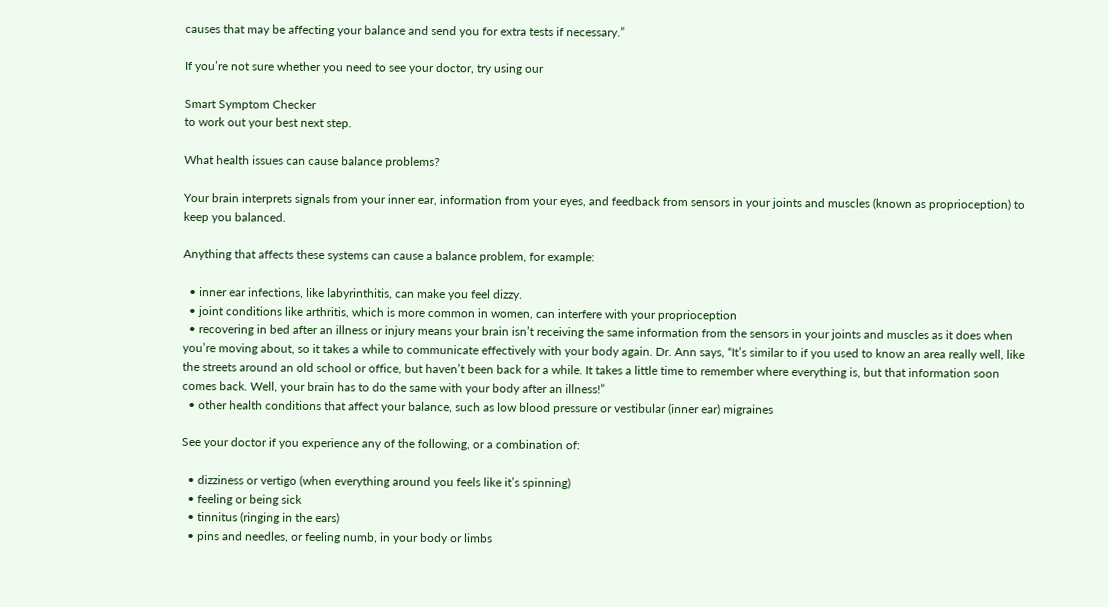causes that may be affecting your balance and send you for extra tests if necessary.”

If you’re not sure whether you need to see your doctor, try using our

Smart Symptom Checker
to work out your best next step.

What health issues can cause balance problems?

Your brain interprets signals from your inner ear, information from your eyes, and feedback from sensors in your joints and muscles (known as proprioception) to keep you balanced.

Anything that affects these systems can cause a balance problem, for example:

  • inner ear infections, like labyrinthitis, can make you feel dizzy.
  • joint conditions like arthritis, which is more common in women, can interfere with your proprioception
  • recovering in bed after an illness or injury means your brain isn’t receiving the same information from the sensors in your joints and muscles as it does when you’re moving about, so it takes a while to communicate effectively with your body again. Dr. Ann says, “It’s similar to if you used to know an area really well, like the streets around an old school or office, but haven’t been back for a while. It takes a little time to remember where everything is, but that information soon comes back. Well, your brain has to do the same with your body after an illness!”
  • other health conditions that affect your balance, such as low blood pressure or vestibular (inner ear) migraines

See your doctor if you experience any of the following, or a combination of:

  • dizziness or vertigo (when everything around you feels like it’s spinning)
  • feeling or being sick
  • tinnitus (ringing in the ears)
  • pins and needles, or feeling numb, in your body or limbs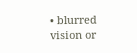• blurred vision or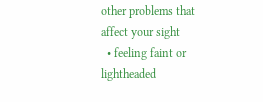other problems that affect your sight
  • feeling faint or lightheaded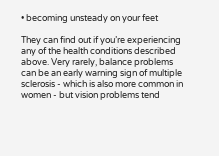• becoming unsteady on your feet

They can find out if you’re experiencing any of the health conditions described above. Very rarely, balance problems can be an early warning sign of multiple sclerosis - which is also more common in women - but vision problems tend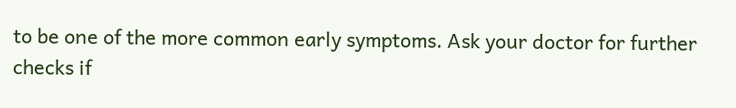to be one of the more common early symptoms. Ask your doctor for further checks if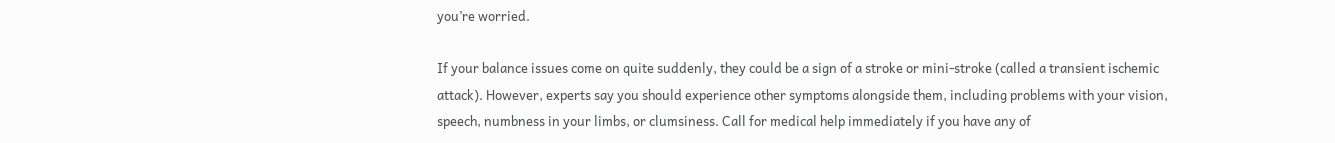you’re worried.

If your balance issues come on quite suddenly, they could be a sign of a stroke or mini-stroke (called a transient ischemic attack). However, experts say you should experience other symptoms alongside them, including problems with your vision, speech, numbness in your limbs, or clumsiness. Call for medical help immediately if you have any of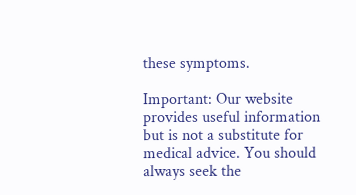these symptoms.

Important: Our website provides useful information but is not a substitute for medical advice. You should always seek the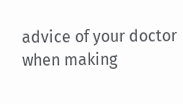advice of your doctor when making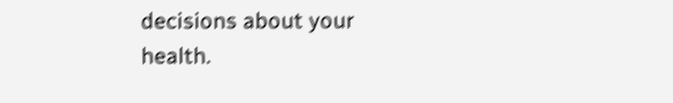decisions about your health.